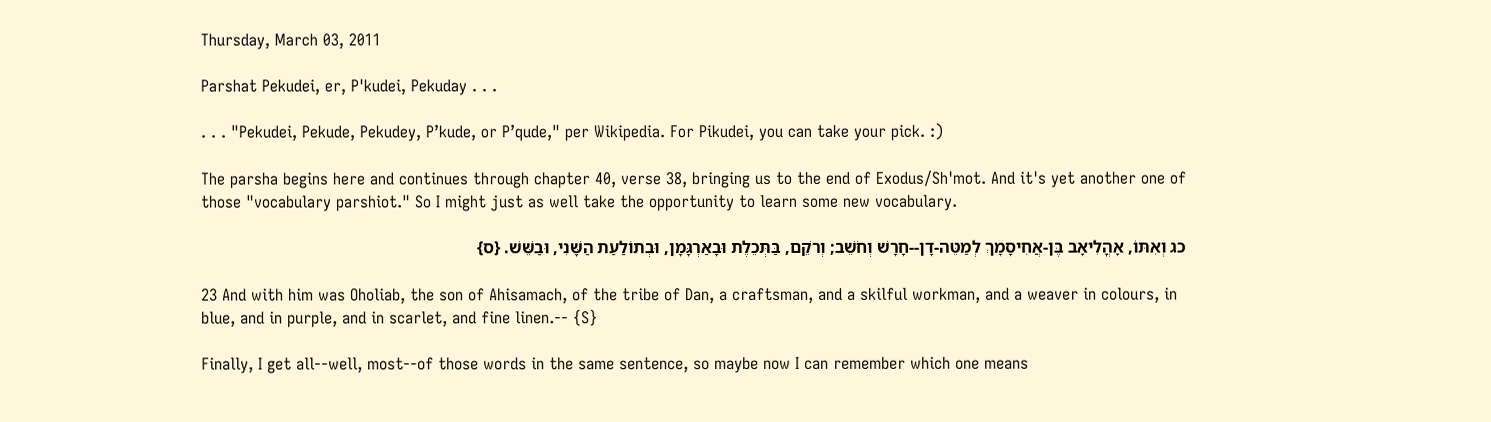Thursday, March 03, 2011

Parshat Pekudei, er, P'kudei, Pekuday . . .

. . . "Pekudei, Pekude, Pekudey, P’kude, or P’qude," per Wikipedia. For Pikudei, you can take your pick. :)

The parsha begins here and continues through chapter 40, verse 38, bringing us to the end of Exodus/Sh'mot. And it's yet another one of those "vocabulary parshiot." So I might just as well take the opportunity to learn some new vocabulary.

כג וְאִתּוֹ, אָהֳלִיאָב בֶּן-אֲחִיסָמָךְ לְמַטֵּה-דָן--חָרָשׁ וְחֹשֵׁב; וְרֹקֵם, בַּתְּכֵלֶת וּבָאַרְגָּמָן, וּבְתוֹלַעַת הַשָּׁנִי, וּבַשֵּׁשׁ. {ס}

23 And with him was Oholiab, the son of Ahisamach, of the tribe of Dan, a craftsman, and a skilful workman, and a weaver in colours, in blue, and in purple, and in scarlet, and fine linen.-- {S}

Finally, I get all--well, most--of those words in the same sentence, so maybe now I can remember which one means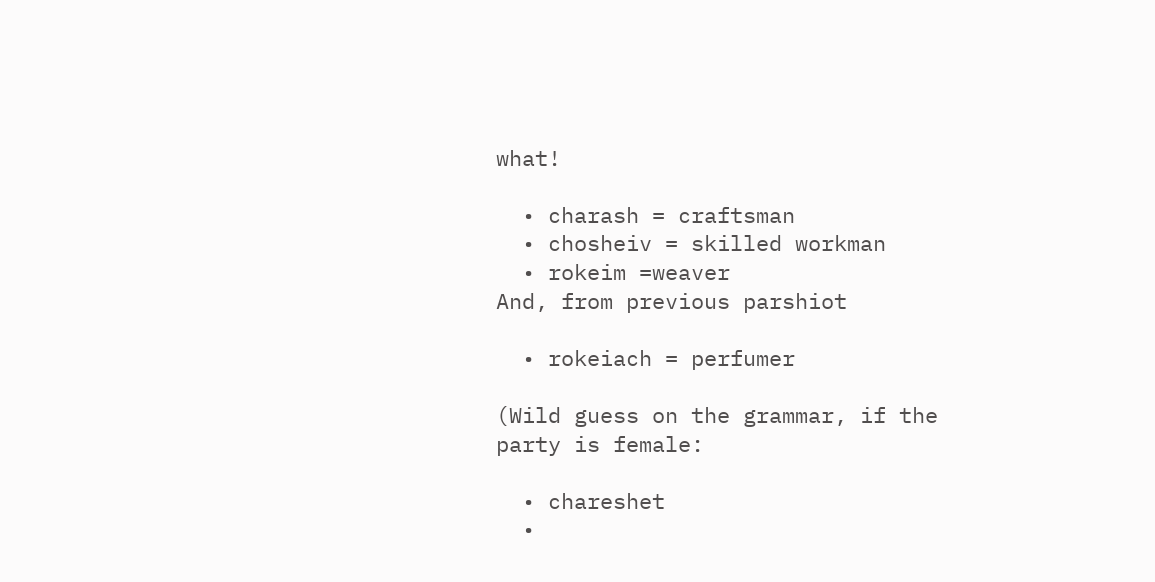what!

  • charash = craftsman
  • chosheiv = skilled workman
  • rokeim =weaver
And, from previous parshiot

  • rokeiach = perfumer

(Wild guess on the grammar, if the party is female:

  • chareshet
  •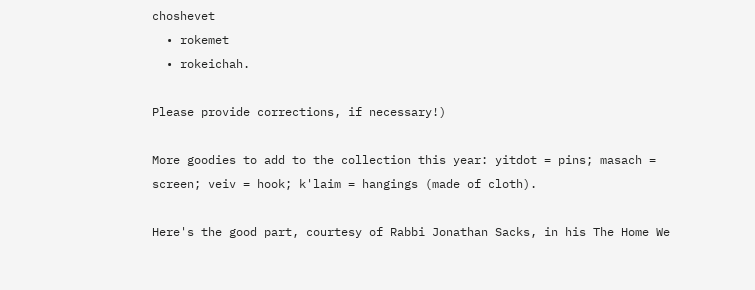choshevet
  • rokemet
  • rokeichah.

Please provide corrections, if necessary!)

More goodies to add to the collection this year: yitdot = pins; masach = screen; veiv = hook; k'laim = hangings (made of cloth).

Here's the good part, courtesy of Rabbi Jonathan Sacks, in his The Home We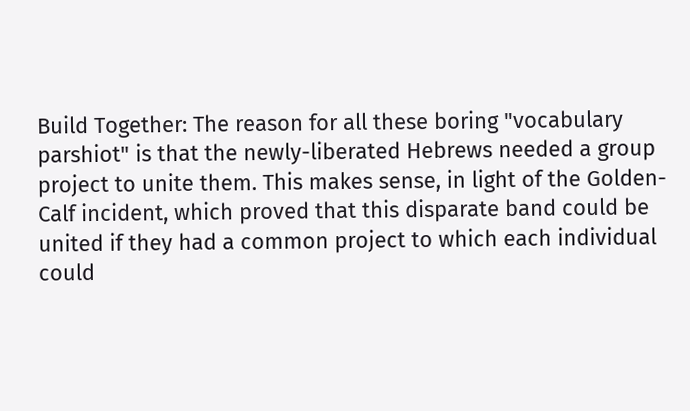Build Together: The reason for all these boring "vocabulary parshiot" is that the newly-liberated Hebrews needed a group project to unite them. This makes sense, in light of the Golden-Calf incident, which proved that this disparate band could be united if they had a common project to which each individual could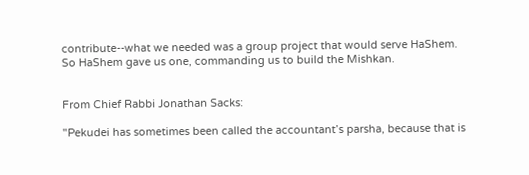contribute--what we needed was a group project that would serve HaShem. So HaShem gave us one, commanding us to build the Mishkan.


From Chief Rabbi Jonathan Sacks:

"Pekudei has sometimes been called the accountant’s parsha, because that is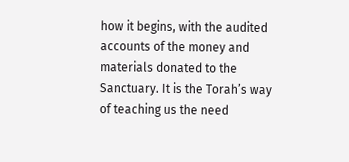how it begins, with the audited accounts of the money and materials donated to the Sanctuary. It is the Torah’s way of teaching us the need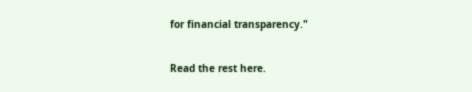for financial transparency."

Read the rest here.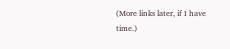(More links later, if I have time.)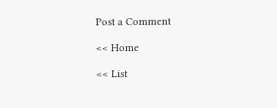Post a Comment

<< Home

<< List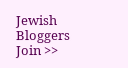Jewish Bloggers
Join >>